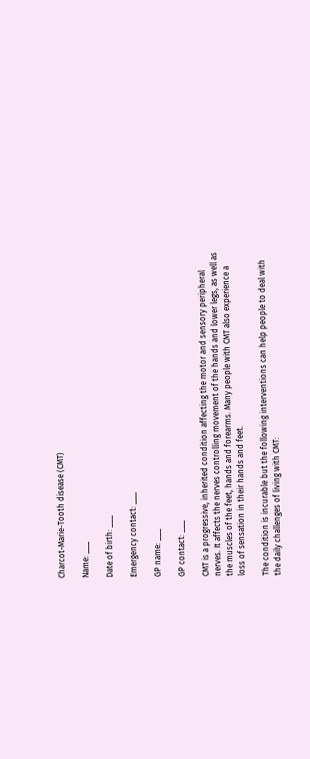Charcot-Marie-Tooth disease (CMT)

Name: ___

Date of birth: ___

Emergency contact: ___

GP name: ___

GP contact: ___

CMT is a progressive, inherited condition affecting the motor and sensory peripheral nerves. It affects the nerves controlling movement of the hands and lower legs, as well as the muscles of the feet, hands and forearms. Many people with CMT also experience a loss of sensation in their hands and feet.

The condition is incurable but the following interventions can help people to deal with the daily challenges of living with CMT: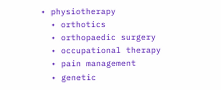• physiotherapy
  • orthotics
  • orthopaedic surgery
  • occupational therapy
  • pain management
  • genetic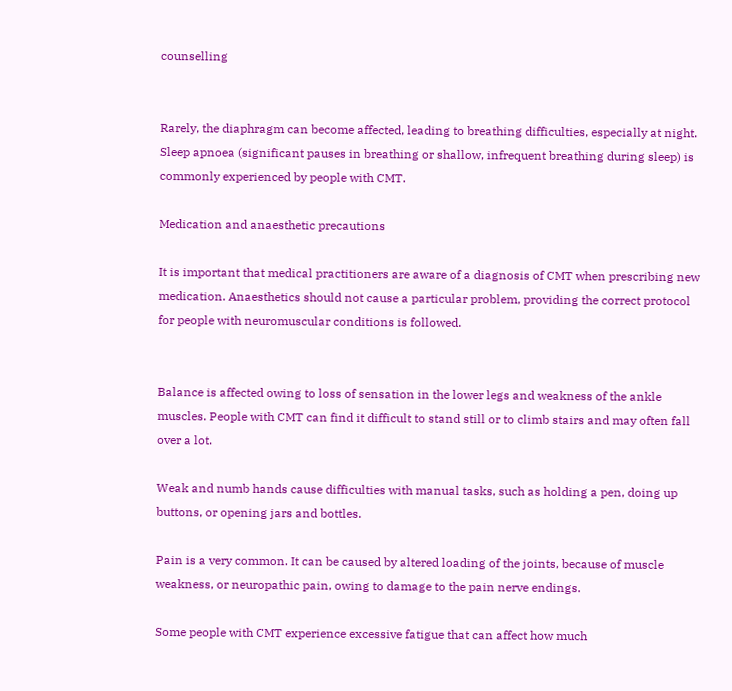counselling


Rarely, the diaphragm can become affected, leading to breathing difficulties, especially at night. Sleep apnoea (significant pauses in breathing or shallow, infrequent breathing during sleep) is commonly experienced by people with CMT.

Medication and anaesthetic precautions

It is important that medical practitioners are aware of a diagnosis of CMT when prescribing new medication. Anaesthetics should not cause a particular problem, providing the correct protocol for people with neuromuscular conditions is followed.


Balance is affected owing to loss of sensation in the lower legs and weakness of the ankle muscles. People with CMT can find it difficult to stand still or to climb stairs and may often fall over a lot.

Weak and numb hands cause difficulties with manual tasks, such as holding a pen, doing up buttons, or opening jars and bottles.

Pain is a very common. It can be caused by altered loading of the joints, because of muscle weakness, or neuropathic pain, owing to damage to the pain nerve endings.

Some people with CMT experience excessive fatigue that can affect how much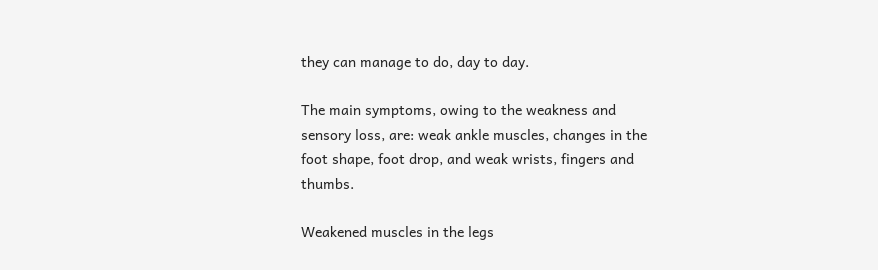they can manage to do, day to day.

The main symptoms, owing to the weakness and sensory loss, are: weak ankle muscles, changes in the foot shape, foot drop, and weak wrists, fingers and thumbs.

Weakened muscles in the legs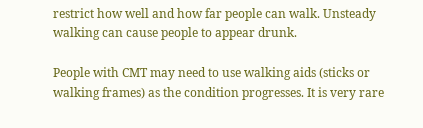restrict how well and how far people can walk. Unsteady walking can cause people to appear drunk.

People with CMT may need to use walking aids (sticks or walking frames) as the condition progresses. It is very rare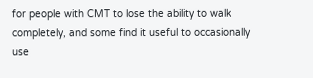for people with CMT to lose the ability to walk completely, and some find it useful to occasionally use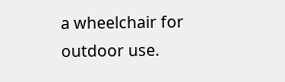a wheelchair for outdoor use.